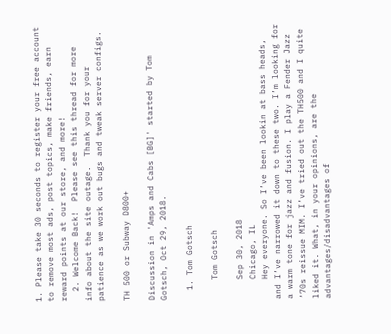1. Please take 30 seconds to register your free account to remove most ads, post topics, make friends, earn reward points at our store, and more!
  2. Welcome Back!  Please see this thread for more info about the site outage.  Thank you for your patience as we work out bugs and tweak server configs.

TH 500 or Subway D800+

Discussion in 'Amps and Cabs [BG]' started by Tom Gotsch, Oct 29, 2018.

  1. Tom Gotsch

    Tom Gotsch

    Sep 30, 2018
    Chicago, IL
    Hey everyone. So I’ve been lookin at bass heads, and I’ve narrowed it down to these two. I’m looking for a warm tone for jazz and fusion. I play a Fender Jazz ‘70s reissue MIM. I’ve tried out the TH500 and I quite liked it. What, in your opinions, are the advantages/disadvantages of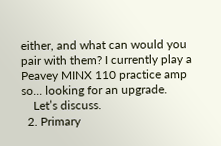either, and what can would you pair with them? I currently play a Peavey MINX 110 practice amp so... looking for an upgrade.
    Let’s discuss.
  2. Primary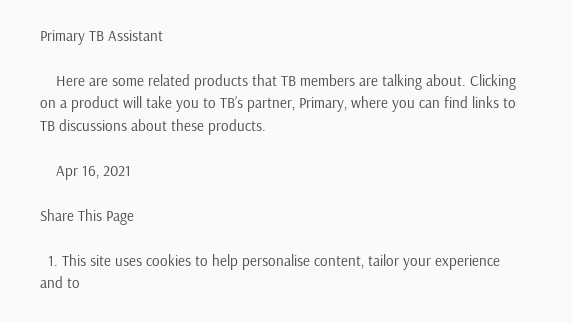Primary TB Assistant

    Here are some related products that TB members are talking about. Clicking on a product will take you to TB’s partner, Primary, where you can find links to TB discussions about these products.

    Apr 16, 2021

Share This Page

  1. This site uses cookies to help personalise content, tailor your experience and to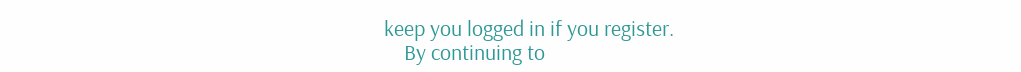keep you logged in if you register.
    By continuing to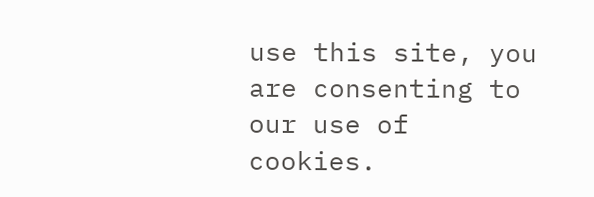use this site, you are consenting to our use of cookies.